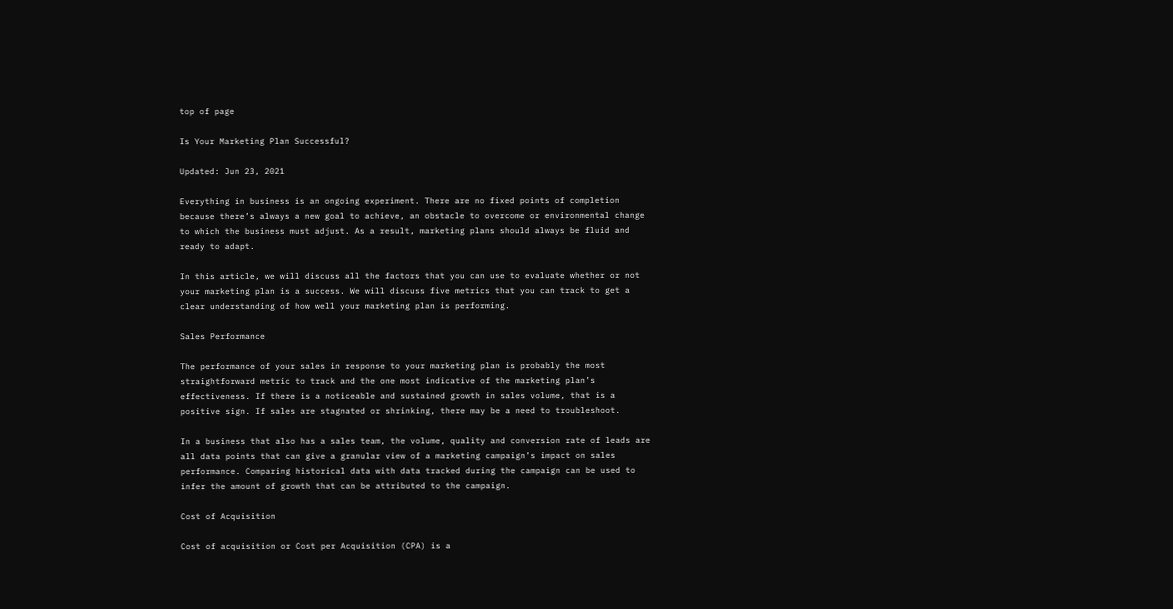top of page

Is Your Marketing Plan Successful?

Updated: Jun 23, 2021

Everything in business is an ongoing experiment. There are no fixed points of completion because there’s always a new goal to achieve, an obstacle to overcome or environmental change to which the business must adjust. As a result, marketing plans should always be fluid and ready to adapt.

In this article, we will discuss all the factors that you can use to evaluate whether or not your marketing plan is a success. We will discuss five metrics that you can track to get a clear understanding of how well your marketing plan is performing.

Sales Performance

The performance of your sales in response to your marketing plan is probably the most straightforward metric to track and the one most indicative of the marketing plan’s effectiveness. If there is a noticeable and sustained growth in sales volume, that is a positive sign. If sales are stagnated or shrinking, there may be a need to troubleshoot.

In a business that also has a sales team, the volume, quality and conversion rate of leads are all data points that can give a granular view of a marketing campaign’s impact on sales performance. Comparing historical data with data tracked during the campaign can be used to infer the amount of growth that can be attributed to the campaign.

Cost of Acquisition

Cost of acquisition or Cost per Acquisition (CPA) is a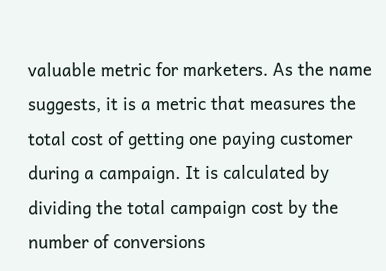valuable metric for marketers. As the name suggests, it is a metric that measures the total cost of getting one paying customer during a campaign. It is calculated by dividing the total campaign cost by the number of conversions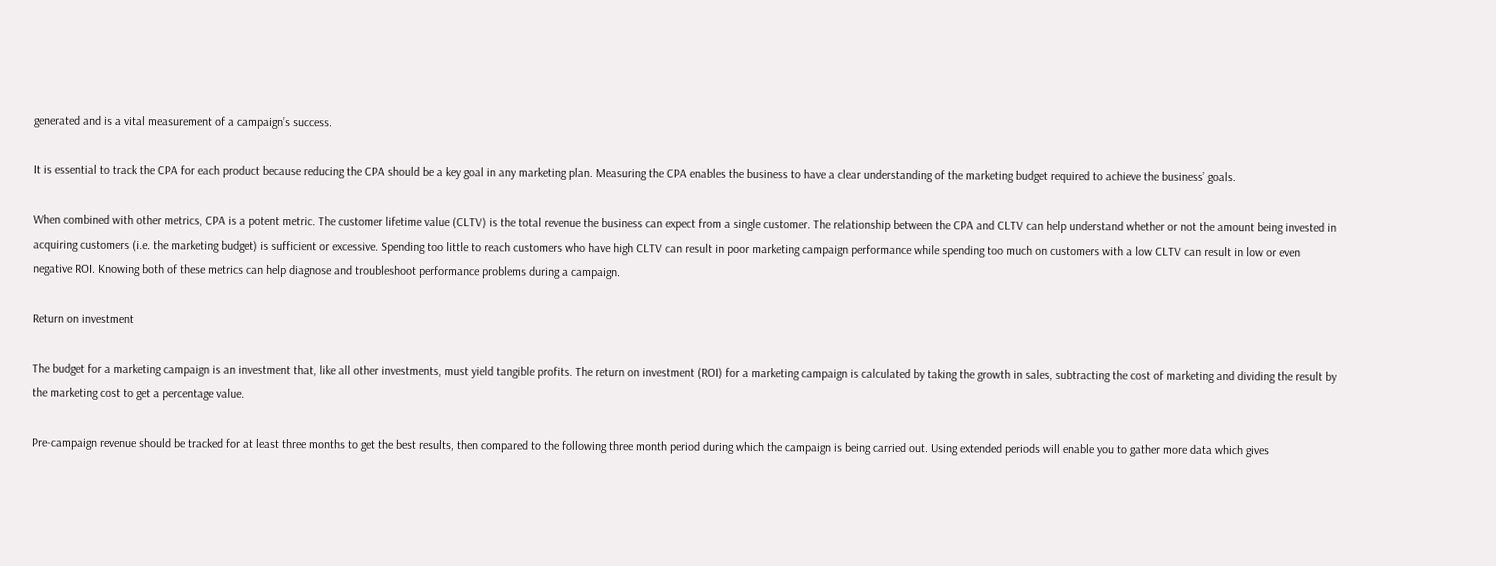generated and is a vital measurement of a campaign’s success.

It is essential to track the CPA for each product because reducing the CPA should be a key goal in any marketing plan. Measuring the CPA enables the business to have a clear understanding of the marketing budget required to achieve the business’ goals.

When combined with other metrics, CPA is a potent metric. The customer lifetime value (CLTV) is the total revenue the business can expect from a single customer. The relationship between the CPA and CLTV can help understand whether or not the amount being invested in acquiring customers (i.e. the marketing budget) is sufficient or excessive. Spending too little to reach customers who have high CLTV can result in poor marketing campaign performance while spending too much on customers with a low CLTV can result in low or even negative ROI. Knowing both of these metrics can help diagnose and troubleshoot performance problems during a campaign.

Return on investment

The budget for a marketing campaign is an investment that, like all other investments, must yield tangible profits. The return on investment (ROI) for a marketing campaign is calculated by taking the growth in sales, subtracting the cost of marketing and dividing the result by the marketing cost to get a percentage value.

Pre-campaign revenue should be tracked for at least three months to get the best results, then compared to the following three month period during which the campaign is being carried out. Using extended periods will enable you to gather more data which gives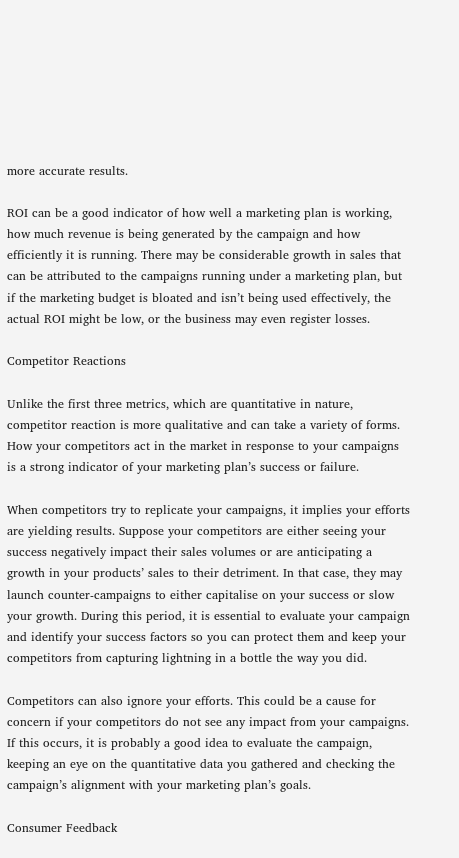more accurate results.

ROI can be a good indicator of how well a marketing plan is working, how much revenue is being generated by the campaign and how efficiently it is running. There may be considerable growth in sales that can be attributed to the campaigns running under a marketing plan, but if the marketing budget is bloated and isn’t being used effectively, the actual ROI might be low, or the business may even register losses.

Competitor Reactions

Unlike the first three metrics, which are quantitative in nature, competitor reaction is more qualitative and can take a variety of forms. How your competitors act in the market in response to your campaigns is a strong indicator of your marketing plan’s success or failure.

When competitors try to replicate your campaigns, it implies your efforts are yielding results. Suppose your competitors are either seeing your success negatively impact their sales volumes or are anticipating a growth in your products’ sales to their detriment. In that case, they may launch counter-campaigns to either capitalise on your success or slow your growth. During this period, it is essential to evaluate your campaign and identify your success factors so you can protect them and keep your competitors from capturing lightning in a bottle the way you did.

Competitors can also ignore your efforts. This could be a cause for concern if your competitors do not see any impact from your campaigns. If this occurs, it is probably a good idea to evaluate the campaign, keeping an eye on the quantitative data you gathered and checking the campaign’s alignment with your marketing plan’s goals.

Consumer Feedback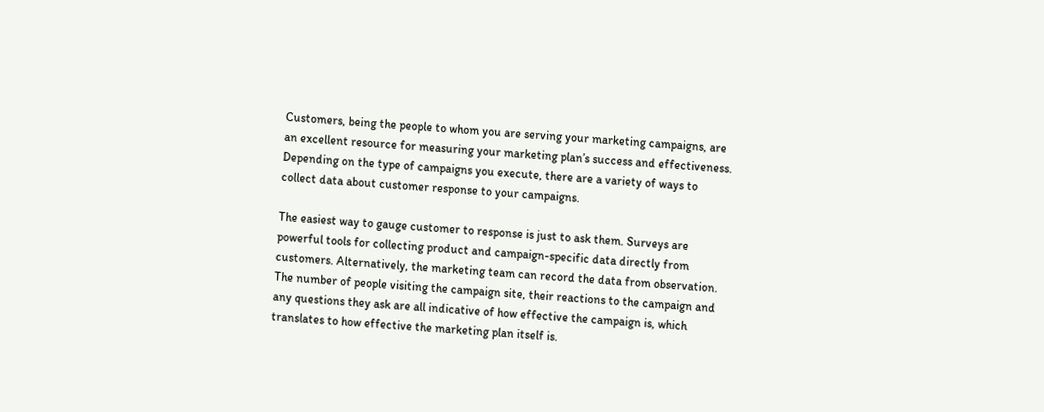Customers, being the people to whom you are serving your marketing campaigns, are an excellent resource for measuring your marketing plan’s success and effectiveness. Depending on the type of campaigns you execute, there are a variety of ways to collect data about customer response to your campaigns.

The easiest way to gauge customer to response is just to ask them. Surveys are powerful tools for collecting product and campaign-specific data directly from customers. Alternatively, the marketing team can record the data from observation. The number of people visiting the campaign site, their reactions to the campaign and any questions they ask are all indicative of how effective the campaign is, which translates to how effective the marketing plan itself is.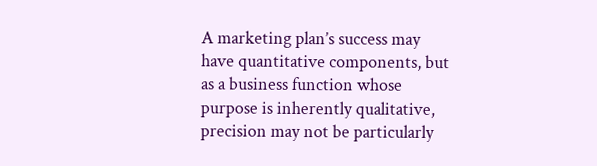A marketing plan’s success may have quantitative components, but as a business function whose purpose is inherently qualitative, precision may not be particularly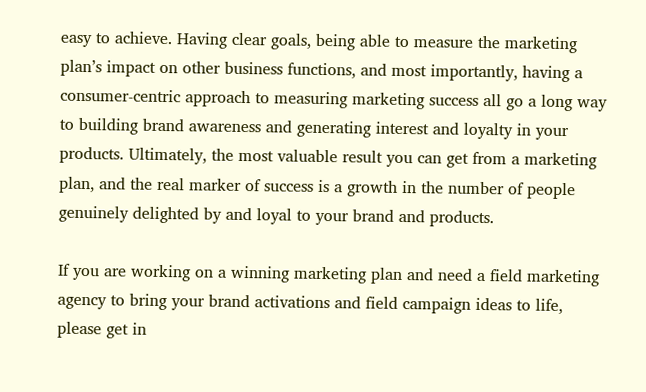easy to achieve. Having clear goals, being able to measure the marketing plan’s impact on other business functions, and most importantly, having a consumer-centric approach to measuring marketing success all go a long way to building brand awareness and generating interest and loyalty in your products. Ultimately, the most valuable result you can get from a marketing plan, and the real marker of success is a growth in the number of people genuinely delighted by and loyal to your brand and products.

If you are working on a winning marketing plan and need a field marketing agency to bring your brand activations and field campaign ideas to life, please get in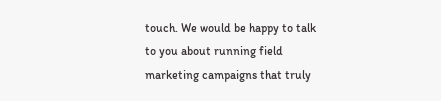touch. We would be happy to talk to you about running field marketing campaigns that truly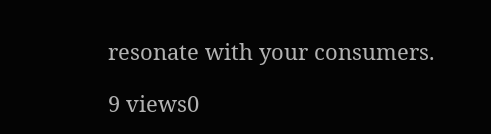resonate with your consumers.

9 views0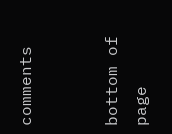comments


bottom of page